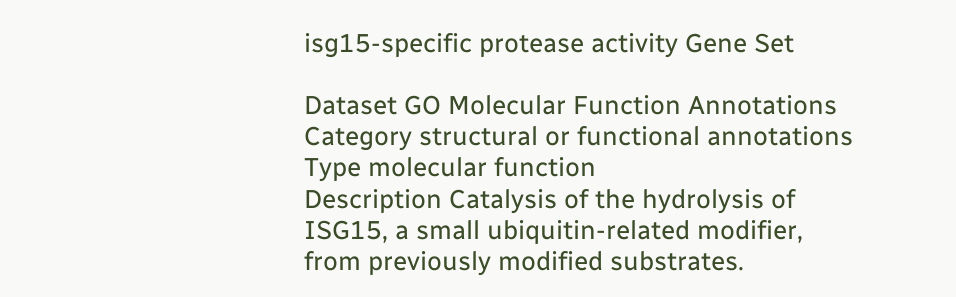isg15-specific protease activity Gene Set

Dataset GO Molecular Function Annotations
Category structural or functional annotations
Type molecular function
Description Catalysis of the hydrolysis of ISG15, a small ubiquitin-related modifier, from previously modified substrates.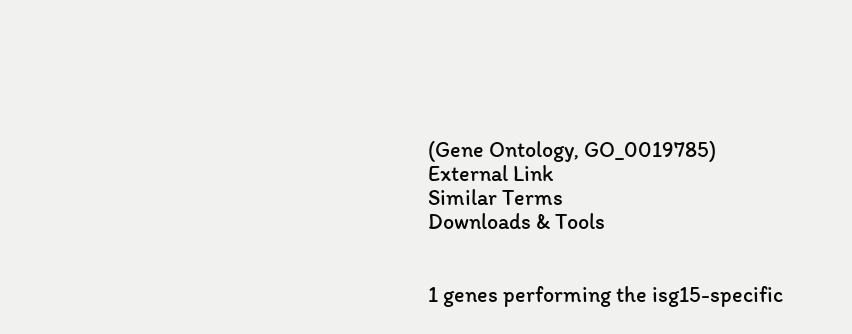(Gene Ontology, GO_0019785)
External Link
Similar Terms
Downloads & Tools


1 genes performing the isg15-specific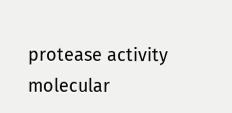protease activity molecular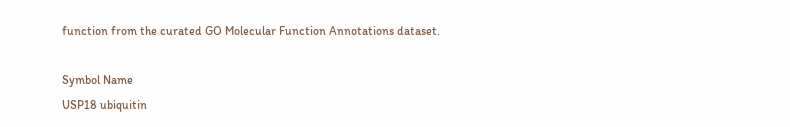function from the curated GO Molecular Function Annotations dataset.

Symbol Name
USP18 ubiquitin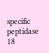specific peptidase 18